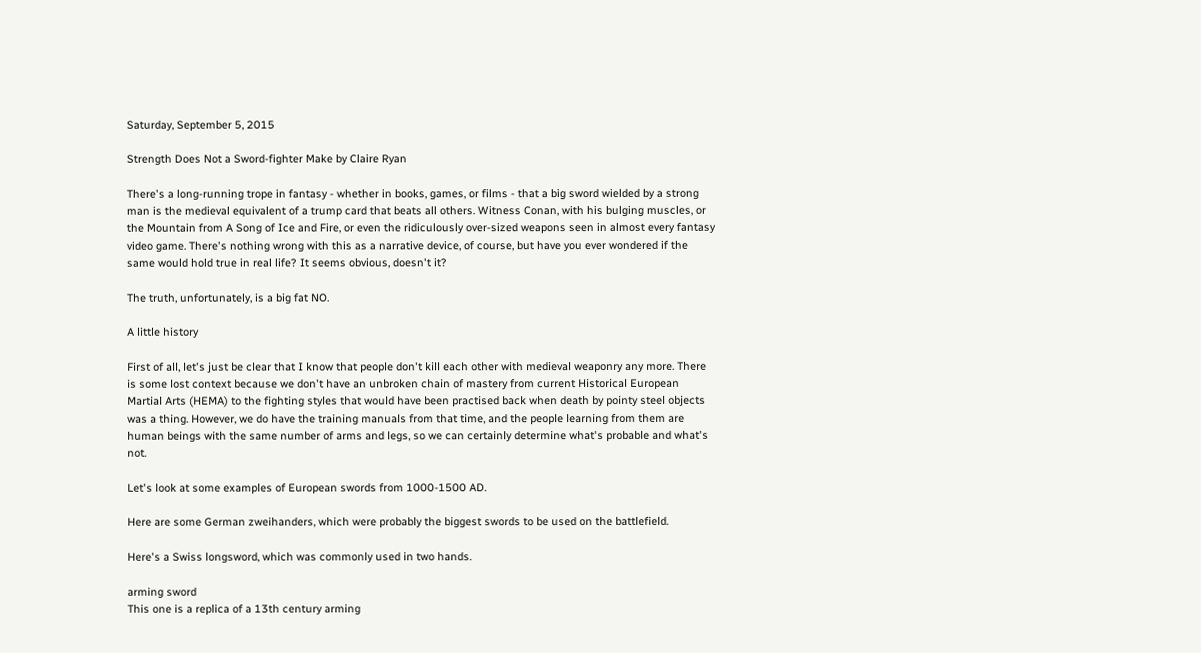Saturday, September 5, 2015

Strength Does Not a Sword-fighter Make by Claire Ryan

There's a long-running trope in fantasy - whether in books, games, or films - that a big sword wielded by a strong man is the medieval equivalent of a trump card that beats all others. Witness Conan, with his bulging muscles, or the Mountain from A Song of Ice and Fire, or even the ridiculously over-sized weapons seen in almost every fantasy video game. There's nothing wrong with this as a narrative device, of course, but have you ever wondered if the same would hold true in real life? It seems obvious, doesn't it?

The truth, unfortunately, is a big fat NO.

A little history

First of all, let's just be clear that I know that people don't kill each other with medieval weaponry any more. There is some lost context because we don't have an unbroken chain of mastery from current Historical European Martial Arts (HEMA) to the fighting styles that would have been practised back when death by pointy steel objects was a thing. However, we do have the training manuals from that time, and the people learning from them are human beings with the same number of arms and legs, so we can certainly determine what's probable and what's not.

Let's look at some examples of European swords from 1000-1500 AD.

Here are some German zweihanders, which were probably the biggest swords to be used on the battlefield.

Here's a Swiss longsword, which was commonly used in two hands.

arming sword
This one is a replica of a 13th century arming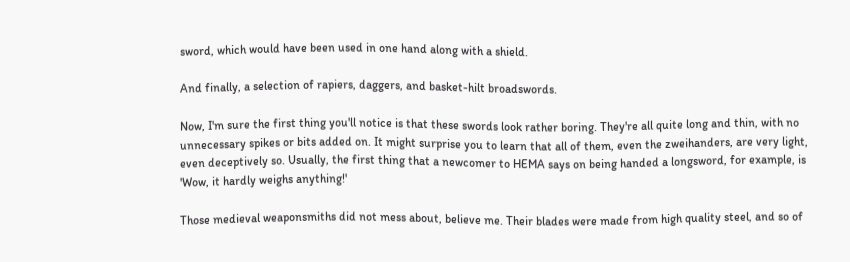sword, which would have been used in one hand along with a shield.

And finally, a selection of rapiers, daggers, and basket-hilt broadswords.

Now, I'm sure the first thing you'll notice is that these swords look rather boring. They're all quite long and thin, with no unnecessary spikes or bits added on. It might surprise you to learn that all of them, even the zweihanders, are very light, even deceptively so. Usually, the first thing that a newcomer to HEMA says on being handed a longsword, for example, is 'Wow, it hardly weighs anything!'

Those medieval weaponsmiths did not mess about, believe me. Their blades were made from high quality steel, and so of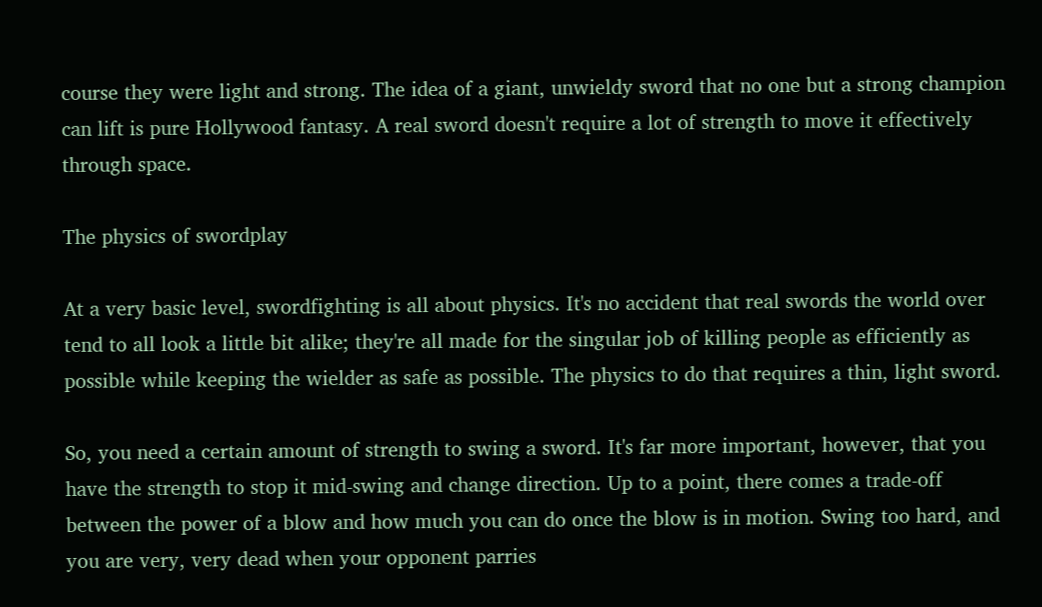course they were light and strong. The idea of a giant, unwieldy sword that no one but a strong champion can lift is pure Hollywood fantasy. A real sword doesn't require a lot of strength to move it effectively through space.

The physics of swordplay

At a very basic level, swordfighting is all about physics. It's no accident that real swords the world over tend to all look a little bit alike; they're all made for the singular job of killing people as efficiently as possible while keeping the wielder as safe as possible. The physics to do that requires a thin, light sword.

So, you need a certain amount of strength to swing a sword. It's far more important, however, that you have the strength to stop it mid-swing and change direction. Up to a point, there comes a trade-off between the power of a blow and how much you can do once the blow is in motion. Swing too hard, and you are very, very dead when your opponent parries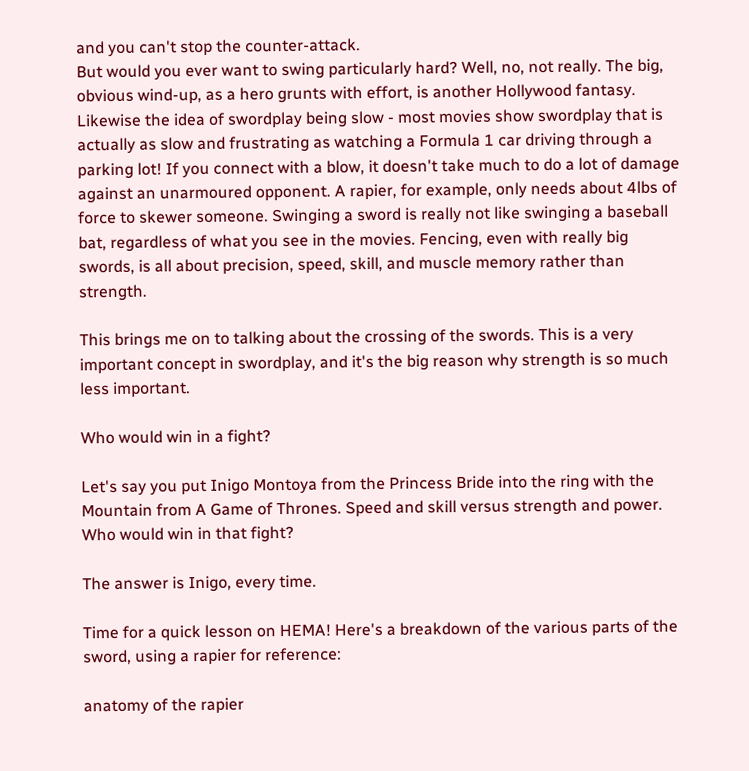and you can't stop the counter-attack.
But would you ever want to swing particularly hard? Well, no, not really. The big, obvious wind-up, as a hero grunts with effort, is another Hollywood fantasy. Likewise the idea of swordplay being slow - most movies show swordplay that is actually as slow and frustrating as watching a Formula 1 car driving through a parking lot! If you connect with a blow, it doesn't take much to do a lot of damage against an unarmoured opponent. A rapier, for example, only needs about 4lbs of force to skewer someone. Swinging a sword is really not like swinging a baseball bat, regardless of what you see in the movies. Fencing, even with really big swords, is all about precision, speed, skill, and muscle memory rather than strength.

This brings me on to talking about the crossing of the swords. This is a very important concept in swordplay, and it's the big reason why strength is so much less important.

Who would win in a fight?

Let's say you put Inigo Montoya from the Princess Bride into the ring with the Mountain from A Game of Thrones. Speed and skill versus strength and power. Who would win in that fight?

The answer is Inigo, every time.

Time for a quick lesson on HEMA! Here's a breakdown of the various parts of the sword, using a rapier for reference:

anatomy of the rapier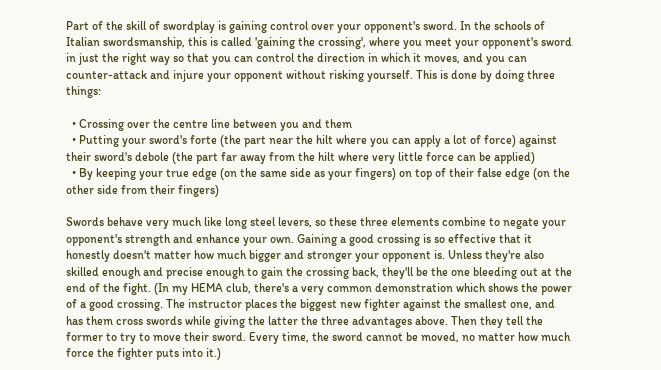Part of the skill of swordplay is gaining control over your opponent's sword. In the schools of Italian swordsmanship, this is called 'gaining the crossing', where you meet your opponent's sword in just the right way so that you can control the direction in which it moves, and you can counter-attack and injure your opponent without risking yourself. This is done by doing three things:

  • Crossing over the centre line between you and them
  • Putting your sword's forte (the part near the hilt where you can apply a lot of force) against their sword's debole (the part far away from the hilt where very little force can be applied)
  • By keeping your true edge (on the same side as your fingers) on top of their false edge (on the other side from their fingers)

Swords behave very much like long steel levers, so these three elements combine to negate your opponent's strength and enhance your own. Gaining a good crossing is so effective that it honestly doesn't matter how much bigger and stronger your opponent is. Unless they're also skilled enough and precise enough to gain the crossing back, they'll be the one bleeding out at the end of the fight. (In my HEMA club, there's a very common demonstration which shows the power of a good crossing. The instructor places the biggest new fighter against the smallest one, and has them cross swords while giving the latter the three advantages above. Then they tell the former to try to move their sword. Every time, the sword cannot be moved, no matter how much force the fighter puts into it.)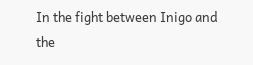In the fight between Inigo and the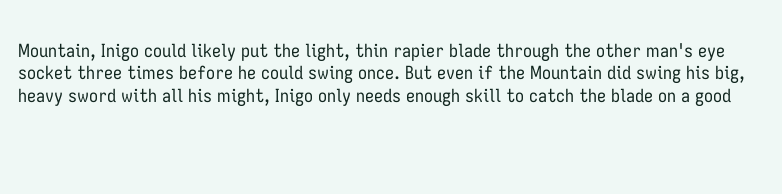Mountain, Inigo could likely put the light, thin rapier blade through the other man's eye socket three times before he could swing once. But even if the Mountain did swing his big, heavy sword with all his might, Inigo only needs enough skill to catch the blade on a good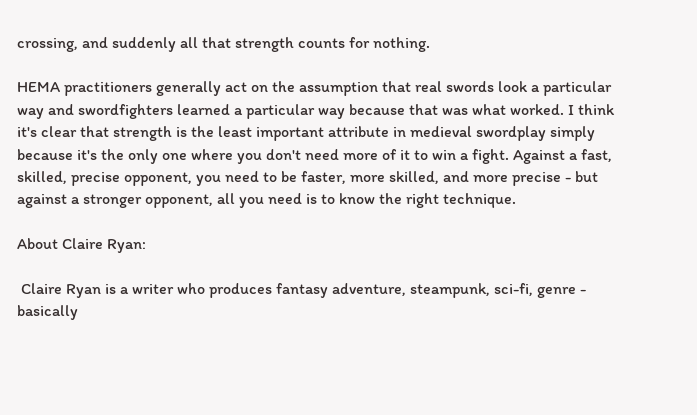crossing, and suddenly all that strength counts for nothing.

HEMA practitioners generally act on the assumption that real swords look a particular way and swordfighters learned a particular way because that was what worked. I think it's clear that strength is the least important attribute in medieval swordplay simply because it's the only one where you don't need more of it to win a fight. Against a fast, skilled, precise opponent, you need to be faster, more skilled, and more precise - but against a stronger opponent, all you need is to know the right technique.

About Claire Ryan:

 Claire Ryan is a writer who produces fantasy adventure, steampunk, sci-fi, genre - basically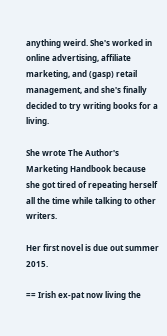anything weird. She's worked in online advertising, affiliate marketing, and (gasp) retail management, and she's finally decided to try writing books for a living.

She wrote The Author's Marketing Handbook because she got tired of repeating herself all the time while talking to other writers.

Her first novel is due out summer 2015.

== Irish ex-pat now living the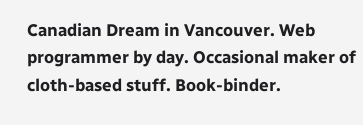Canadian Dream in Vancouver. Web programmer by day. Occasional maker of cloth-based stuff. Book-binder.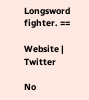Longsword fighter. ==

Website | Twitter

No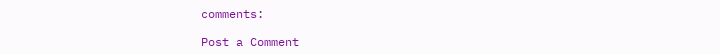comments:

Post a Comment